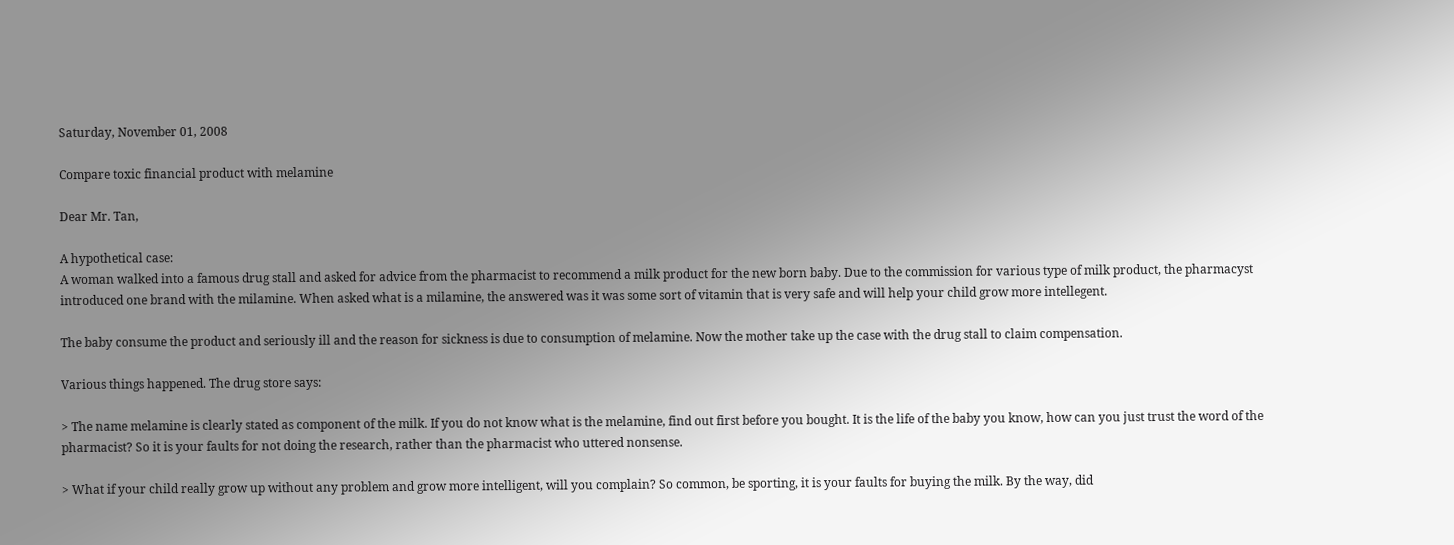Saturday, November 01, 2008

Compare toxic financial product with melamine

Dear Mr. Tan,

A hypothetical case:
A woman walked into a famous drug stall and asked for advice from the pharmacist to recommend a milk product for the new born baby. Due to the commission for various type of milk product, the pharmacyst introduced one brand with the milamine. When asked what is a milamine, the answered was it was some sort of vitamin that is very safe and will help your child grow more intellegent.

The baby consume the product and seriously ill and the reason for sickness is due to consumption of melamine. Now the mother take up the case with the drug stall to claim compensation.

Various things happened. The drug store says:

> The name melamine is clearly stated as component of the milk. If you do not know what is the melamine, find out first before you bought. It is the life of the baby you know, how can you just trust the word of the pharmacist? So it is your faults for not doing the research, rather than the pharmacist who uttered nonsense.

> What if your child really grow up without any problem and grow more intelligent, will you complain? So common, be sporting, it is your faults for buying the milk. By the way, did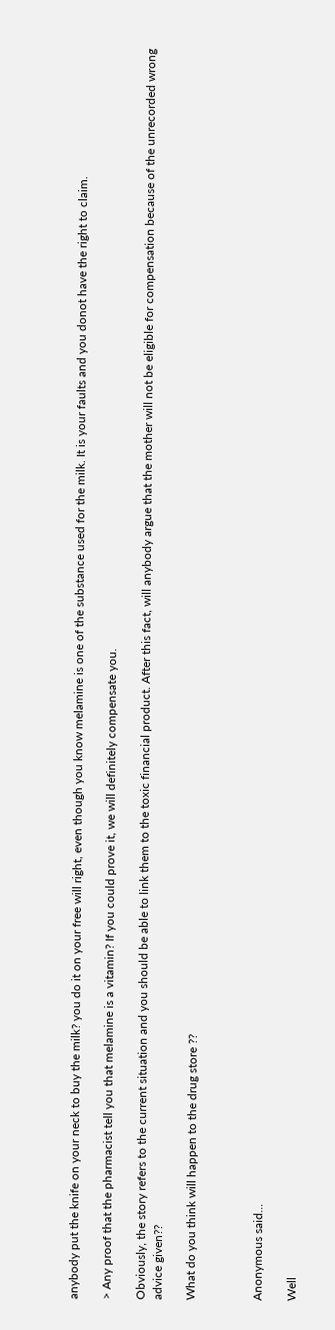anybody put the knife on your neck to buy the milk? you do it on your free will right, even though you know melamine is one of the substance used for the milk. It is your faults and you donot have the right to claim.

> Any proof that the pharmacist tell you that melamine is a vitamin? If you could prove it, we will definitely compensate you.

Obviously, the story refers to the current situation and you should be able to link them to the toxic financial product. After this fact, will anybody argue that the mother will not be eligible for compensation because of the unrecorded wrong advice given??

What do you think will happen to the drug store ??



Anonymous said...

Well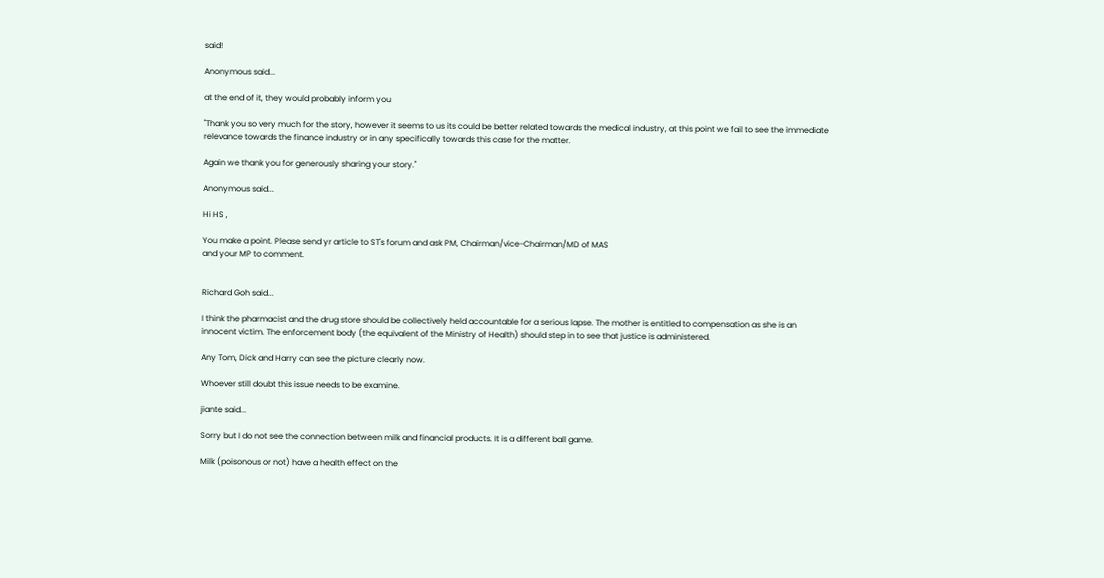said!

Anonymous said...

at the end of it, they would probably inform you

"Thank you so very much for the story, however it seems to us its could be better related towards the medical industry, at this point we fail to see the immediate relevance towards the finance industry or in any specifically towards this case for the matter.

Again we thank you for generously sharing your story."

Anonymous said...

Hi HS ,

You make a point. Please send yr article to ST's forum and ask PM, Chairman/vice-Chairman/MD of MAS
and your MP to comment.


Richard Goh said...

I think the pharmacist and the drug store should be collectively held accountable for a serious lapse. The mother is entitled to compensation as she is an innocent victim. The enforcement body (the equivalent of the Ministry of Health) should step in to see that justice is administered.

Any Tom, Dick and Harry can see the picture clearly now.

Whoever still doubt this issue needs to be examine.

jiante said...

Sorry but I do not see the connection between milk and financial products. It is a different ball game.

Milk (poisonous or not) have a health effect on the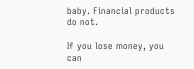baby. Financial products do not.

If you lose money, you can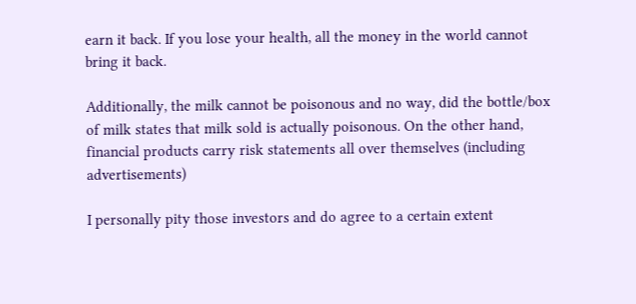earn it back. If you lose your health, all the money in the world cannot bring it back.

Additionally, the milk cannot be poisonous and no way, did the bottle/box of milk states that milk sold is actually poisonous. On the other hand, financial products carry risk statements all over themselves (including advertisements)

I personally pity those investors and do agree to a certain extent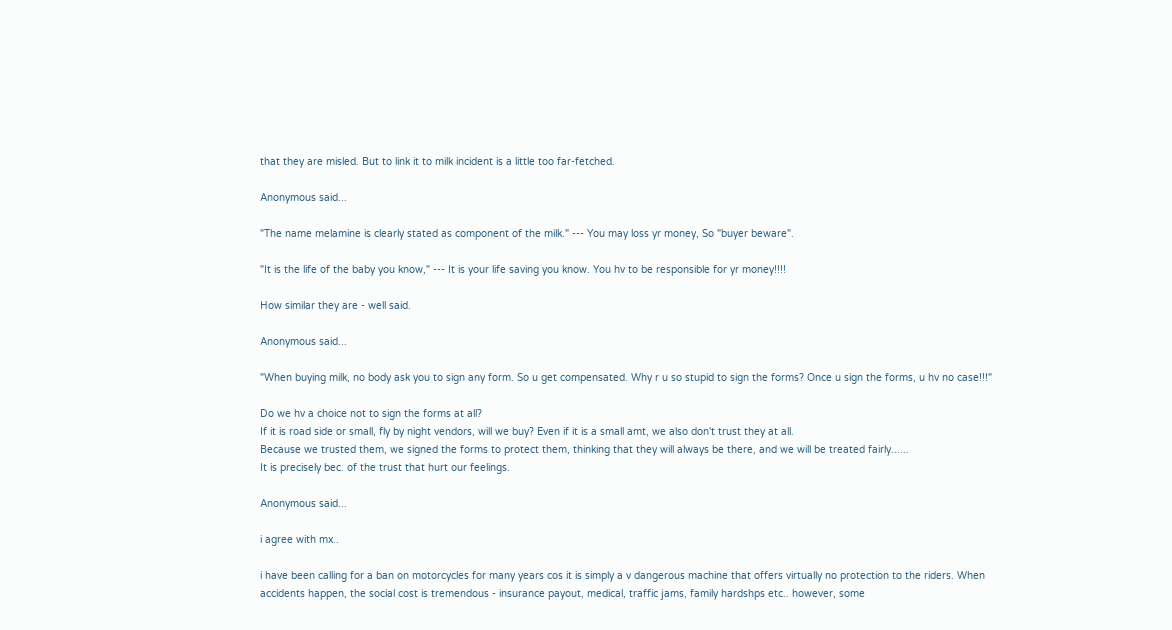that they are misled. But to link it to milk incident is a little too far-fetched.

Anonymous said...

"The name melamine is clearly stated as component of the milk." --- You may loss yr money, So "buyer beware".

"It is the life of the baby you know," --- It is your life saving you know. You hv to be responsible for yr money!!!!

How similar they are - well said.

Anonymous said...

"When buying milk, no body ask you to sign any form. So u get compensated. Why r u so stupid to sign the forms? Once u sign the forms, u hv no case!!!"

Do we hv a choice not to sign the forms at all?
If it is road side or small, fly by night vendors, will we buy? Even if it is a small amt, we also don't trust they at all.
Because we trusted them, we signed the forms to protect them, thinking that they will always be there, and we will be treated fairly......
It is precisely bec. of the trust that hurt our feelings.

Anonymous said...

i agree with mx..

i have been calling for a ban on motorcycles for many years cos it is simply a v dangerous machine that offers virtually no protection to the riders. When accidents happen, the social cost is tremendous - insurance payout, medical, traffic jams, family hardshps etc.. however, some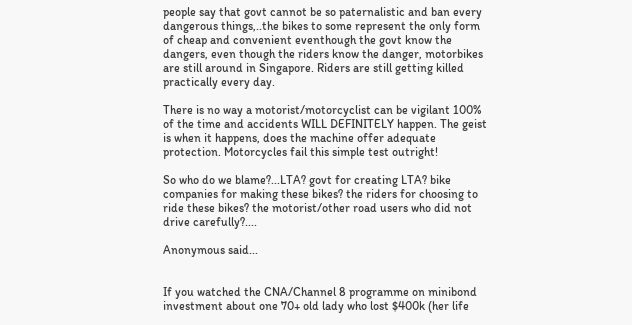people say that govt cannot be so paternalistic and ban every dangerous things,..the bikes to some represent the only form of cheap and convenient eventhough the govt know the dangers, even though the riders know the danger, motorbikes are still around in Singapore. Riders are still getting killed practically every day.

There is no way a motorist/motorcyclist can be vigilant 100% of the time and accidents WILL DEFINITELY happen. The geist is when it happens, does the machine offer adequate protection. Motorcycles fail this simple test outright!

So who do we blame?...LTA? govt for creating LTA? bike companies for making these bikes? the riders for choosing to ride these bikes? the motorist/other road users who did not drive carefully?....

Anonymous said...


If you watched the CNA/Channel 8 programme on minibond investment about one 70+ old lady who lost $400k (her life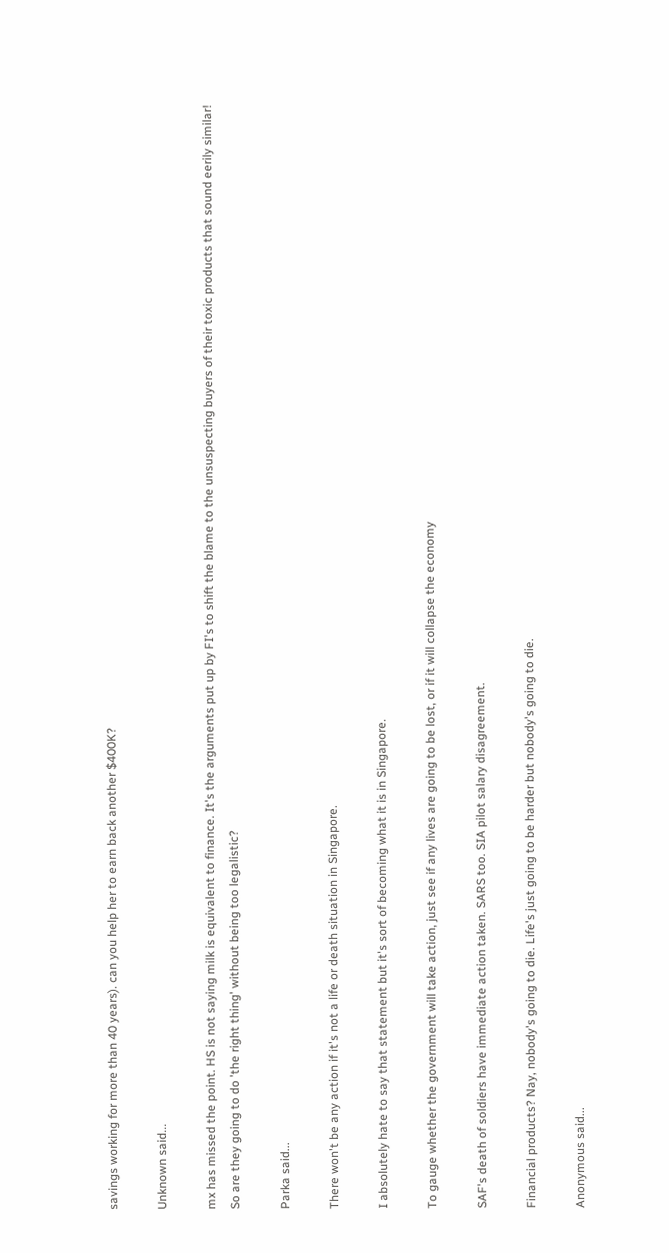savings working for more than 40 years). can you help her to earn back another $400K?

Unknown said...

mx has missed the point. HS is not saying milk is equivalent to finance. It's the arguments put up by FI's to shift the blame to the unsuspecting buyers of their toxic products that sound eerily similar!
So are they going to do 'the right thing' without being too legalistic?

Parka said...

There won't be any action if it's not a life or death situation in Singapore.

I absolutely hate to say that statement but it's sort of becoming what it is in Singapore.

To gauge whether the government will take action, just see if any lives are going to be lost, or if it will collapse the economy

SAF's death of soldiers have immediate action taken. SARS too. SIA pilot salary disagreement.

Financial products? Nay, nobody's going to die. Life's just going to be harder but nobody's going to die.

Anonymous said...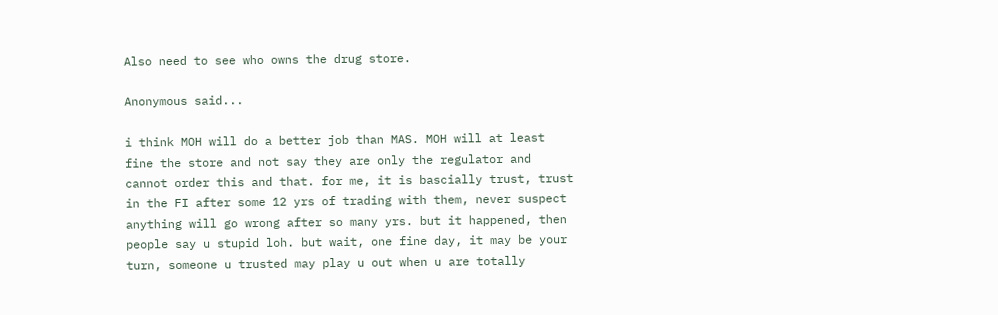Also need to see who owns the drug store.

Anonymous said...

i think MOH will do a better job than MAS. MOH will at least fine the store and not say they are only the regulator and cannot order this and that. for me, it is bascially trust, trust in the FI after some 12 yrs of trading with them, never suspect anything will go wrong after so many yrs. but it happened, then people say u stupid loh. but wait, one fine day, it may be your turn, someone u trusted may play u out when u are totally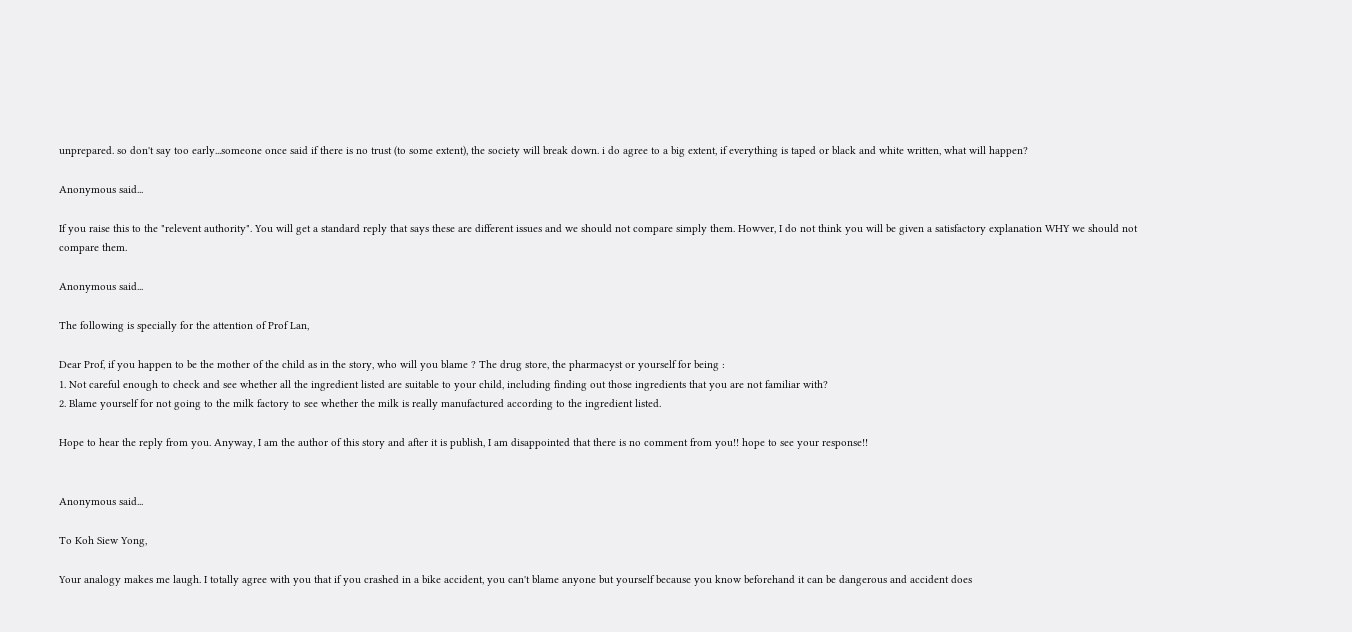unprepared. so don't say too early...someone once said if there is no trust (to some extent), the society will break down. i do agree to a big extent, if everything is taped or black and white written, what will happen?

Anonymous said...

If you raise this to the "relevent authority". You will get a standard reply that says these are different issues and we should not compare simply them. Howver, I do not think you will be given a satisfactory explanation WHY we should not compare them.

Anonymous said...

The following is specially for the attention of Prof Lan,

Dear Prof, if you happen to be the mother of the child as in the story, who will you blame ? The drug store, the pharmacyst or yourself for being :
1. Not careful enough to check and see whether all the ingredient listed are suitable to your child, including finding out those ingredients that you are not familiar with?
2. Blame yourself for not going to the milk factory to see whether the milk is really manufactured according to the ingredient listed.

Hope to hear the reply from you. Anyway, I am the author of this story and after it is publish, I am disappointed that there is no comment from you!! hope to see your response!!


Anonymous said...

To Koh Siew Yong,

Your analogy makes me laugh. I totally agree with you that if you crashed in a bike accident, you can't blame anyone but yourself because you know beforehand it can be dangerous and accident does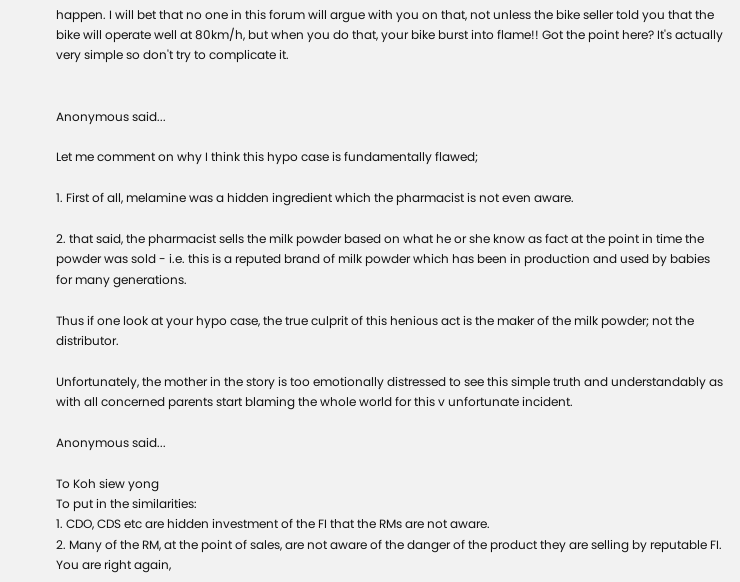happen. I will bet that no one in this forum will argue with you on that, not unless the bike seller told you that the bike will operate well at 80km/h, but when you do that, your bike burst into flame!! Got the point here? It's actually very simple so don't try to complicate it.


Anonymous said...

Let me comment on why I think this hypo case is fundamentally flawed;

1. First of all, melamine was a hidden ingredient which the pharmacist is not even aware.

2. that said, the pharmacist sells the milk powder based on what he or she know as fact at the point in time the powder was sold - i.e. this is a reputed brand of milk powder which has been in production and used by babies for many generations.

Thus if one look at your hypo case, the true culprit of this henious act is the maker of the milk powder; not the distributor.

Unfortunately, the mother in the story is too emotionally distressed to see this simple truth and understandably as with all concerned parents start blaming the whole world for this v unfortunate incident.

Anonymous said...

To Koh siew yong
To put in the similarities:
1. CDO, CDS etc are hidden investment of the FI that the RMs are not aware.
2. Many of the RM, at the point of sales, are not aware of the danger of the product they are selling by reputable FI.
You are right again,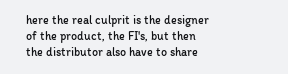here the real culprit is the designer of the product, the FI's, but then the distributor also have to share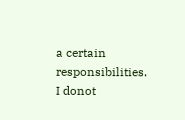a certain responsibilities.
I donot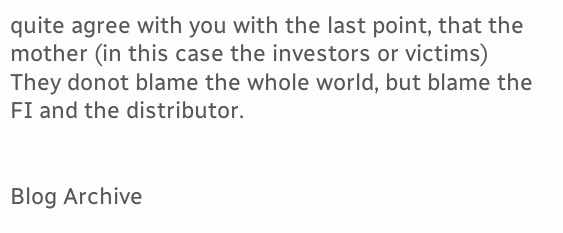quite agree with you with the last point, that the mother (in this case the investors or victims) They donot blame the whole world, but blame the FI and the distributor.


Blog Archive